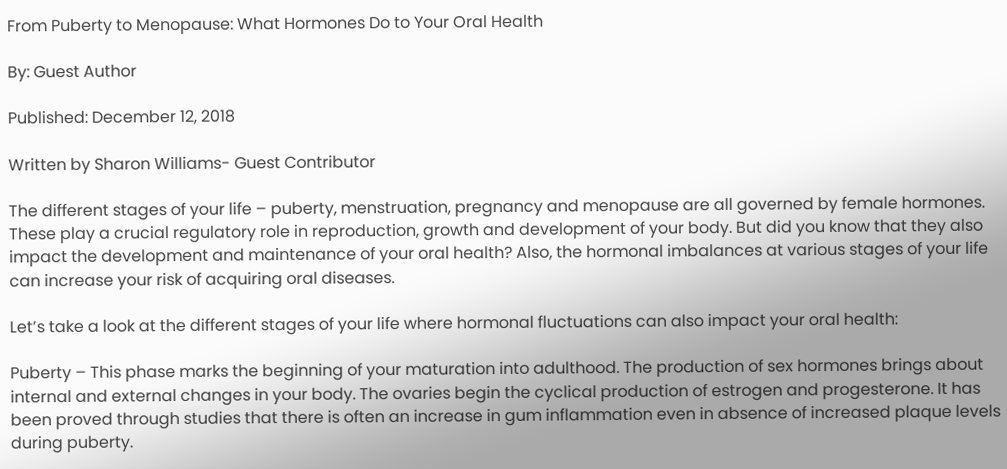From Puberty to Menopause: What Hormones Do to Your Oral Health

By: Guest Author

Published: December 12, 2018

Written by Sharon Williams- Guest Contributor

The different stages of your life – puberty, menstruation, pregnancy and menopause are all governed by female hormones. These play a crucial regulatory role in reproduction, growth and development of your body. But did you know that they also impact the development and maintenance of your oral health? Also, the hormonal imbalances at various stages of your life can increase your risk of acquiring oral diseases.

Let’s take a look at the different stages of your life where hormonal fluctuations can also impact your oral health:

Puberty – This phase marks the beginning of your maturation into adulthood. The production of sex hormones brings about internal and external changes in your body. The ovaries begin the cyclical production of estrogen and progesterone. It has been proved through studies that there is often an increase in gum inflammation even in absence of increased plaque levels during puberty.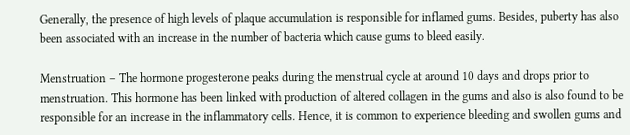Generally, the presence of high levels of plaque accumulation is responsible for inflamed gums. Besides, puberty has also been associated with an increase in the number of bacteria which cause gums to bleed easily.

Menstruation – The hormone progesterone peaks during the menstrual cycle at around 10 days and drops prior to menstruation. This hormone has been linked with production of altered collagen in the gums and also is also found to be responsible for an increase in the inflammatory cells. Hence, it is common to experience bleeding and swollen gums and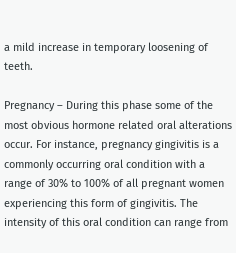a mild increase in temporary loosening of teeth.

Pregnancy – During this phase some of the most obvious hormone related oral alterations occur. For instance, pregnancy gingivitis is a commonly occurring oral condition with a range of 30% to 100% of all pregnant women experiencing this form of gingivitis. The intensity of this oral condition can range from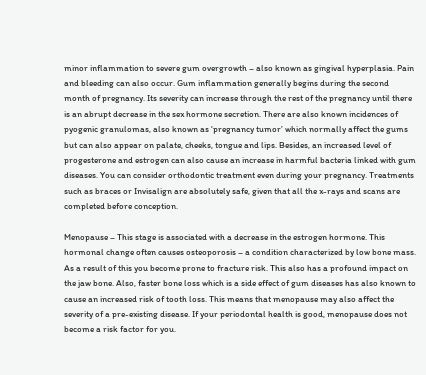minor inflammation to severe gum overgrowth – also known as gingival hyperplasia. Pain and bleeding can also occur. Gum inflammation generally begins during the second month of pregnancy. Its severity can increase through the rest of the pregnancy until there is an abrupt decrease in the sex hormone secretion. There are also known incidences of pyogenic granulomas, also known as ‘pregnancy tumor’ which normally affect the gums but can also appear on palate, cheeks, tongue and lips. Besides, an increased level of progesterone and estrogen can also cause an increase in harmful bacteria linked with gum diseases. You can consider orthodontic treatment even during your pregnancy. Treatments such as braces or Invisalign are absolutely safe, given that all the x-rays and scans are completed before conception.

Menopause – This stage is associated with a decrease in the estrogen hormone. This hormonal change often causes osteoporosis – a condition characterized by low bone mass. As a result of this you become prone to fracture risk. This also has a profound impact on the jaw bone. Also, faster bone loss which is a side effect of gum diseases has also known to cause an increased risk of tooth loss. This means that menopause may also affect the severity of a pre-existing disease. If your periodontal health is good, menopause does not become a risk factor for you.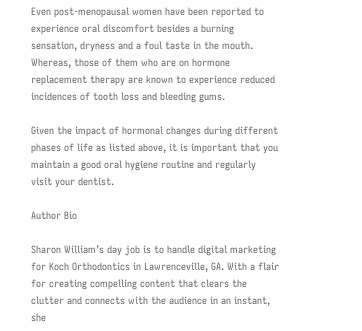Even post-menopausal women have been reported to experience oral discomfort besides a burning sensation, dryness and a foul taste in the mouth. Whereas, those of them who are on hormone replacement therapy are known to experience reduced incidences of tooth loss and bleeding gums.

Given the impact of hormonal changes during different phases of life as listed above, it is important that you maintain a good oral hygiene routine and regularly visit your dentist.

Author Bio

Sharon William’s day job is to handle digital marketing for Koch Orthodontics in Lawrenceville, GA. With a flair for creating compelling content that clears the clutter and connects with the audience in an instant, she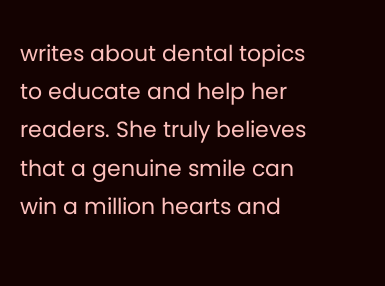writes about dental topics to educate and help her readers. She truly believes that a genuine smile can win a million hearts and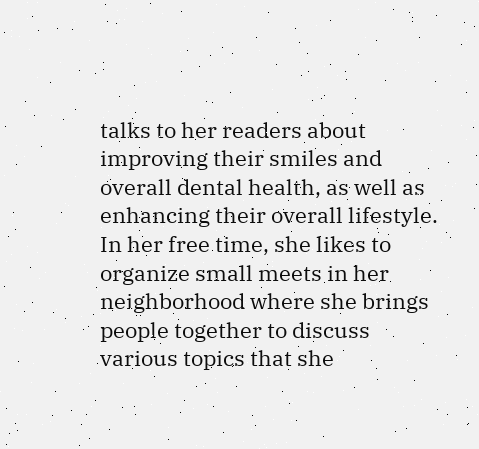talks to her readers about improving their smiles and overall dental health, as well as enhancing their overall lifestyle. In her free time, she likes to organize small meets in her neighborhood where she brings people together to discuss various topics that she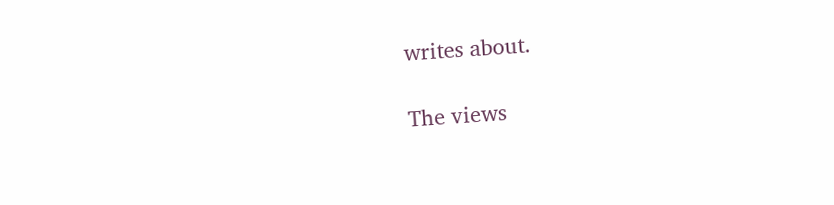writes about.

The views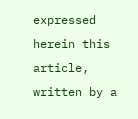expressed herein this article, written by a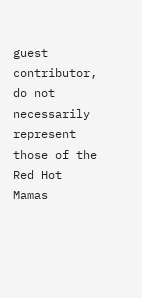guest contributor, do not necessarily represent those of the Red Hot Mamas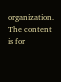organization. The content is for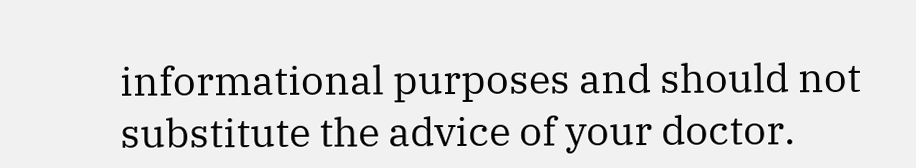informational purposes and should not substitute the advice of your doctor.